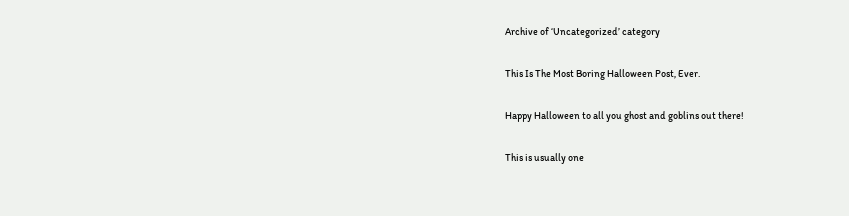Archive of ‘Uncategorized’ category

This Is The Most Boring Halloween Post, Ever.

Happy Halloween to all you ghost and goblins out there!

This is usually one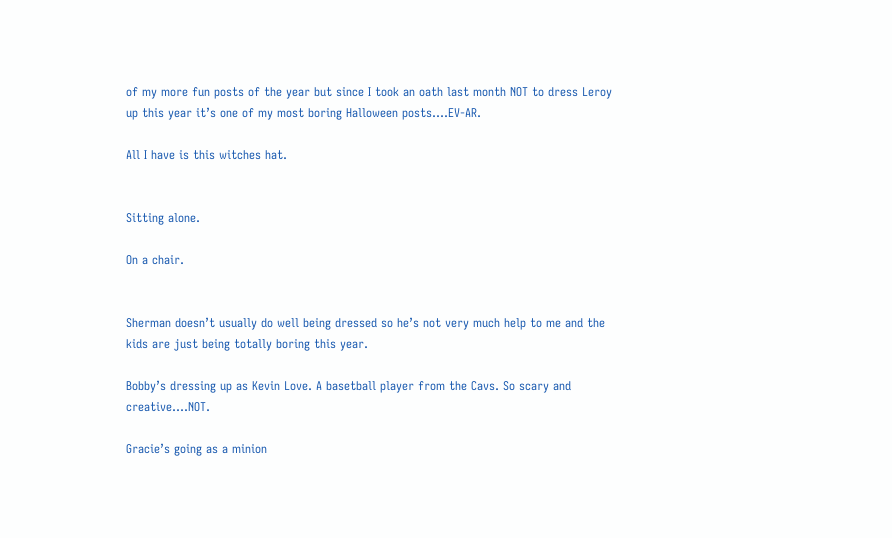of my more fun posts of the year but since I took an oath last month NOT to dress Leroy up this year it’s one of my most boring Halloween posts….EV-AR.

All I have is this witches hat.


Sitting alone.

On a chair.


Sherman doesn’t usually do well being dressed so he’s not very much help to me and the kids are just being totally boring this year.

Bobby’s dressing up as Kevin Love. A basetball player from the Cavs. So scary and creative….NOT.

Gracie’s going as a minion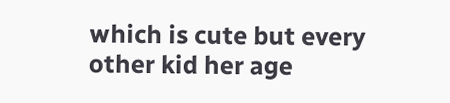which is cute but every other kid her age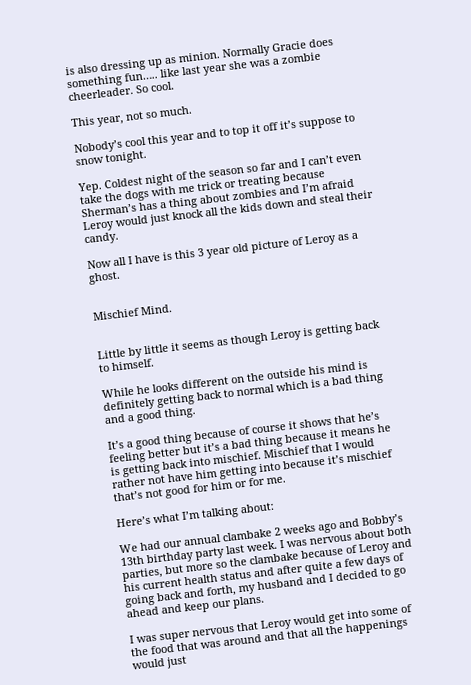is also dressing up as minion. Normally Gracie does something fun….. like last year she was a zombie cheerleader. So cool.

This year, not so much.

Nobody’s cool this year and to top it off it’s suppose to snow tonight.

Yep. Coldest night of the season so far and I can’t even take the dogs with me trick or treating because Sherman’s has a thing about zombies and I’m afraid Leroy would just knock all the kids down and steal their candy.

Now all I have is this 3 year old picture of Leroy as a ghost.


Mischief Mind.


Little by little it seems as though Leroy is getting back to himself.

While he looks different on the outside his mind is definitely getting back to normal which is a bad thing and a good thing.

It’s a good thing because of course it shows that he’s feeling better but it’s a bad thing because it means he is getting back into mischief. Mischief that I would rather not have him getting into because it’s mischief that’s not good for him or for me.

Here’s what I’m talking about:

We had our annual clambake 2 weeks ago and Bobby’s 13th birthday party last week. I was nervous about both parties, but more so the clambake because of Leroy and his current health status and after quite a few days of going back and forth, my husband and I decided to go ahead and keep our plans.

I was super nervous that Leroy would get into some of the food that was around and that all the happenings would just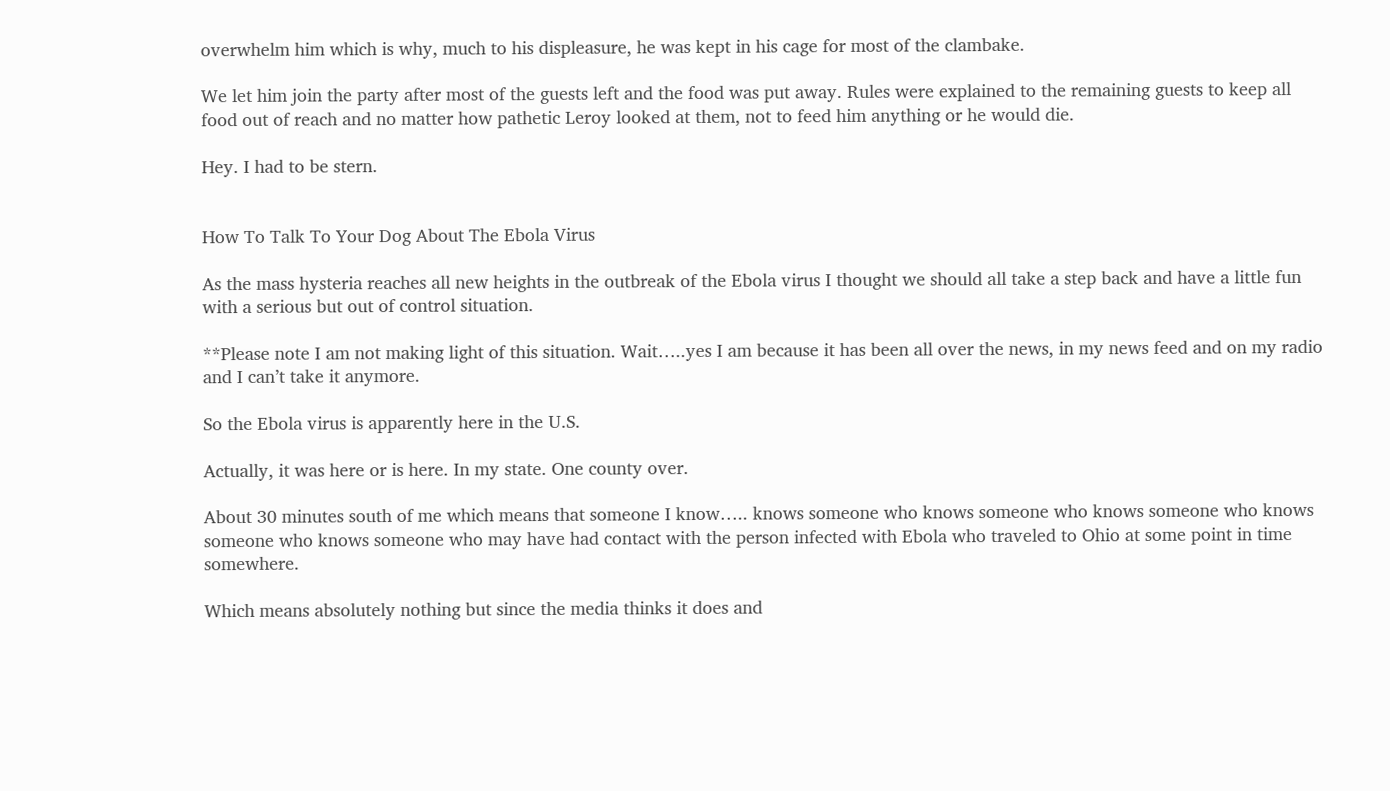overwhelm him which is why, much to his displeasure, he was kept in his cage for most of the clambake.

We let him join the party after most of the guests left and the food was put away. Rules were explained to the remaining guests to keep all food out of reach and no matter how pathetic Leroy looked at them, not to feed him anything or he would die.

Hey. I had to be stern.


How To Talk To Your Dog About The Ebola Virus

As the mass hysteria reaches all new heights in the outbreak of the Ebola virus I thought we should all take a step back and have a little fun with a serious but out of control situation.

**Please note I am not making light of this situation. Wait…..yes I am because it has been all over the news, in my news feed and on my radio and I can’t take it anymore.

So the Ebola virus is apparently here in the U.S.

Actually, it was here or is here. In my state. One county over.

About 30 minutes south of me which means that someone I know….. knows someone who knows someone who knows someone who knows someone who knows someone who may have had contact with the person infected with Ebola who traveled to Ohio at some point in time somewhere.

Which means absolutely nothing but since the media thinks it does and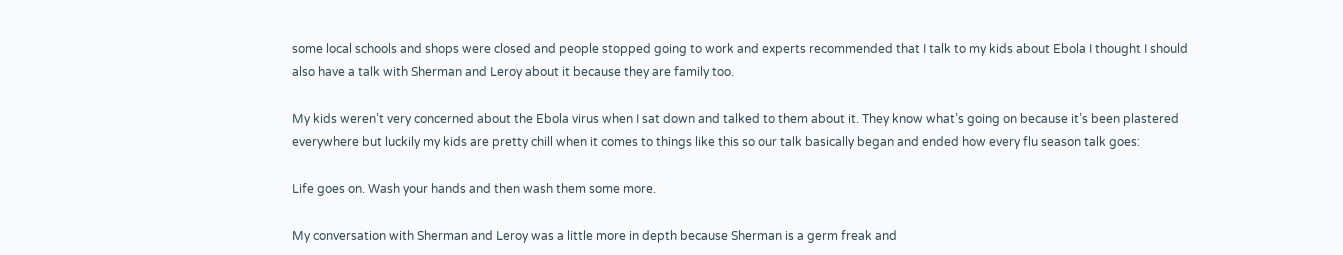some local schools and shops were closed and people stopped going to work and experts recommended that I talk to my kids about Ebola I thought I should also have a talk with Sherman and Leroy about it because they are family too.

My kids weren’t very concerned about the Ebola virus when I sat down and talked to them about it. They know what’s going on because it’s been plastered everywhere but luckily my kids are pretty chill when it comes to things like this so our talk basically began and ended how every flu season talk goes:

Life goes on. Wash your hands and then wash them some more.

My conversation with Sherman and Leroy was a little more in depth because Sherman is a germ freak and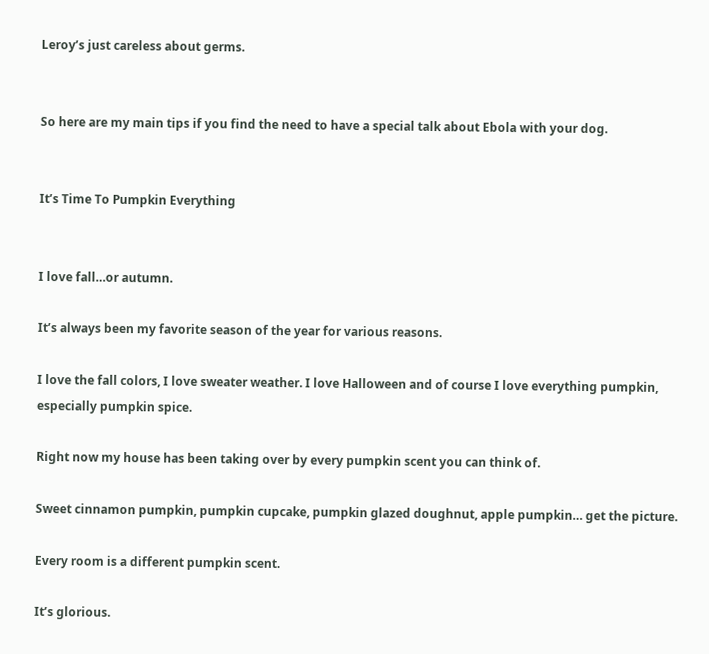Leroy’s just careless about germs.


So here are my main tips if you find the need to have a special talk about Ebola with your dog.


It’s Time To Pumpkin Everything


I love fall…or autumn.

It’s always been my favorite season of the year for various reasons.

I love the fall colors, I love sweater weather. I love Halloween and of course I love everything pumpkin, especially pumpkin spice.

Right now my house has been taking over by every pumpkin scent you can think of.

Sweet cinnamon pumpkin, pumpkin cupcake, pumpkin glazed doughnut, apple pumpkin… get the picture.

Every room is a different pumpkin scent.

It’s glorious.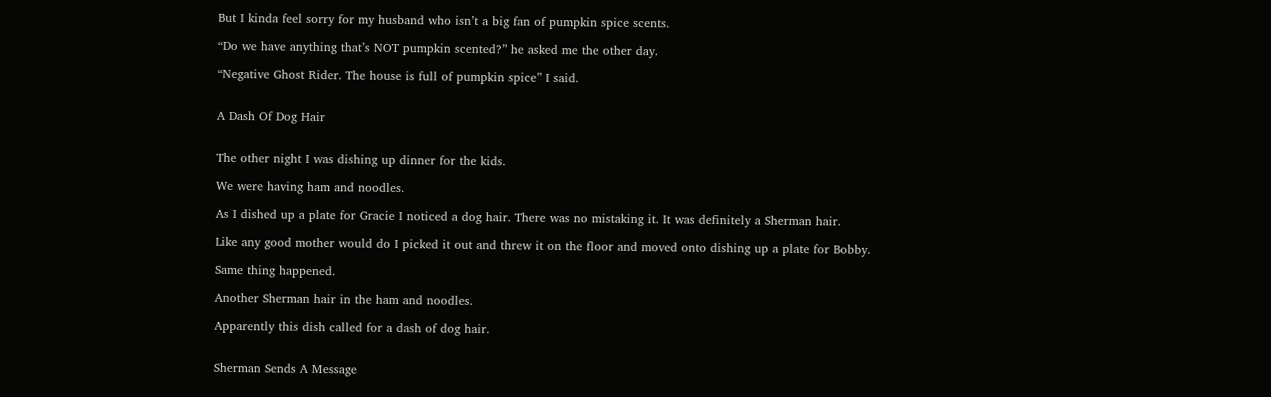But I kinda feel sorry for my husband who isn’t a big fan of pumpkin spice scents.

“Do we have anything that’s NOT pumpkin scented?” he asked me the other day.

“Negative Ghost Rider. The house is full of pumpkin spice” I said.


A Dash Of Dog Hair


The other night I was dishing up dinner for the kids.

We were having ham and noodles.

As I dished up a plate for Gracie I noticed a dog hair. There was no mistaking it. It was definitely a Sherman hair.

Like any good mother would do I picked it out and threw it on the floor and moved onto dishing up a plate for Bobby.

Same thing happened.

Another Sherman hair in the ham and noodles.

Apparently this dish called for a dash of dog hair.


Sherman Sends A Message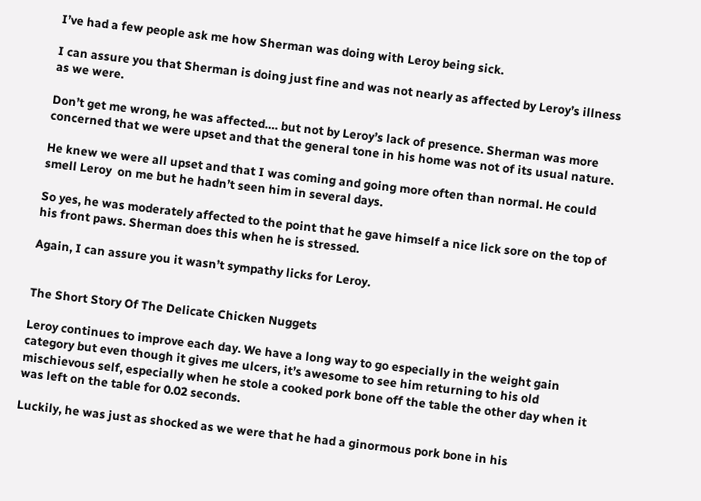I’ve had a few people ask me how Sherman was doing with Leroy being sick.

I can assure you that Sherman is doing just fine and was not nearly as affected by Leroy’s illness as we were.

Don’t get me wrong, he was affected…. but not by Leroy’s lack of presence. Sherman was more concerned that we were upset and that the general tone in his home was not of its usual nature.

He knew we were all upset and that I was coming and going more often than normal. He could smell Leroy  on me but he hadn’t seen him in several days.

So yes, he was moderately affected to the point that he gave himself a nice lick sore on the top of his front paws. Sherman does this when he is stressed.

Again, I can assure you it wasn’t sympathy licks for Leroy.


The Short Story Of The Delicate Chicken Nuggets

Leroy continues to improve each day. We have a long way to go especially in the weight gain category but even though it gives me ulcers, it’s awesome to see him returning to his old mischievous self, especially when he stole a cooked pork bone off the table the other day when it was left on the table for 0.02 seconds.

Luckily, he was just as shocked as we were that he had a ginormous pork bone in his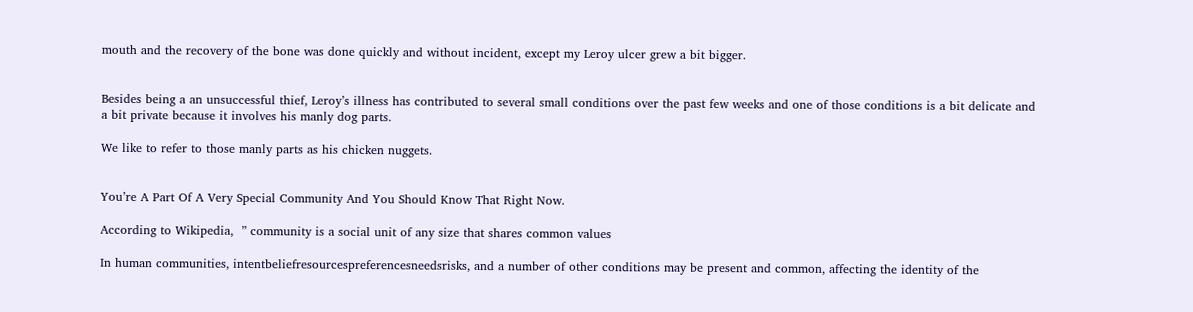mouth and the recovery of the bone was done quickly and without incident, except my Leroy ulcer grew a bit bigger.


Besides being a an unsuccessful thief, Leroy’s illness has contributed to several small conditions over the past few weeks and one of those conditions is a bit delicate and a bit private because it involves his manly dog parts.

We like to refer to those manly parts as his chicken nuggets.


You’re A Part Of A Very Special Community And You Should Know That Right Now.

According to Wikipedia,  ” community is a social unit of any size that shares common values

In human communities, intentbeliefresourcespreferencesneedsrisks, and a number of other conditions may be present and common, affecting the identity of the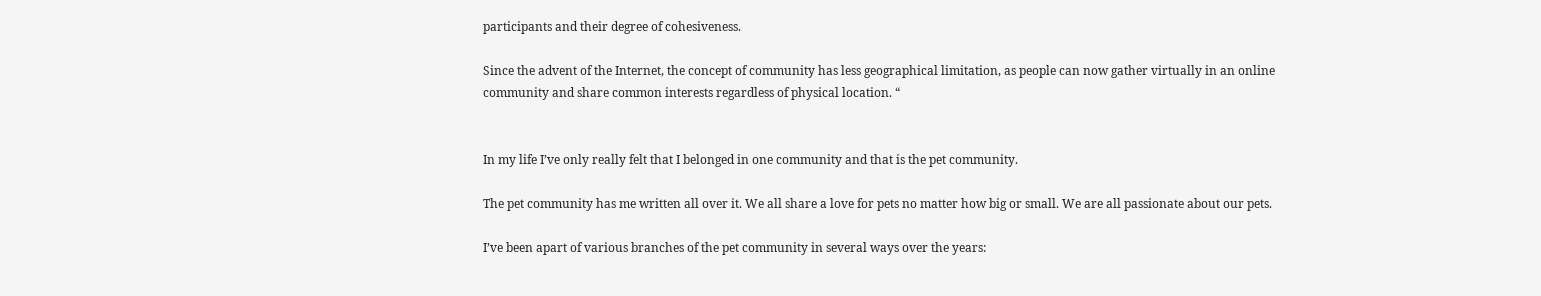participants and their degree of cohesiveness.

Since the advent of the Internet, the concept of community has less geographical limitation, as people can now gather virtually in an online community and share common interests regardless of physical location. “


In my life I’ve only really felt that I belonged in one community and that is the pet community.

The pet community has me written all over it. We all share a love for pets no matter how big or small. We are all passionate about our pets.

I’ve been apart of various branches of the pet community in several ways over the years: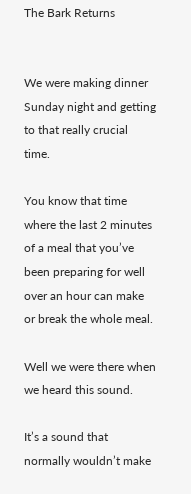The Bark Returns


We were making dinner Sunday night and getting to that really crucial time.

You know that time where the last 2 minutes of a meal that you’ve been preparing for well over an hour can make or break the whole meal.

Well we were there when we heard this sound.

It’s a sound that normally wouldn’t make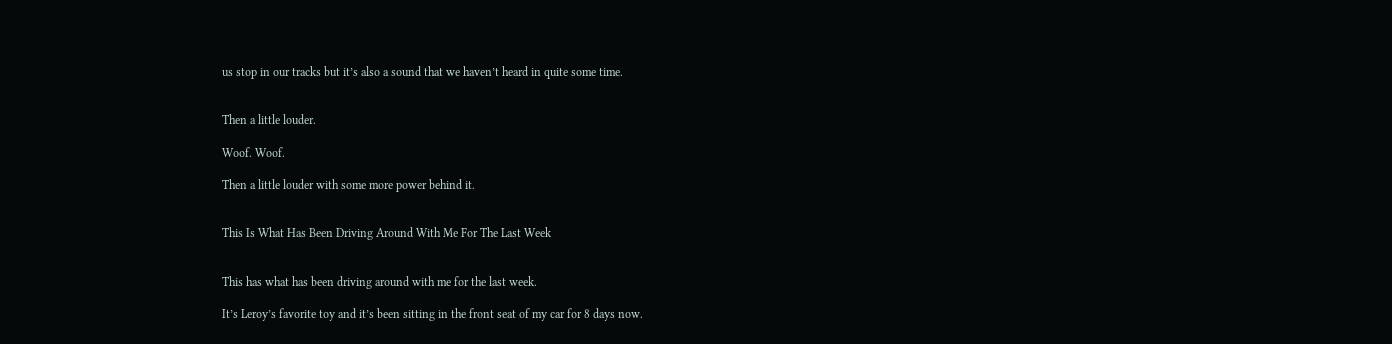us stop in our tracks but it’s also a sound that we haven’t heard in quite some time.


Then a little louder.

Woof. Woof.

Then a little louder with some more power behind it.


This Is What Has Been Driving Around With Me For The Last Week


This has what has been driving around with me for the last week.

It’s Leroy’s favorite toy and it’s been sitting in the front seat of my car for 8 days now.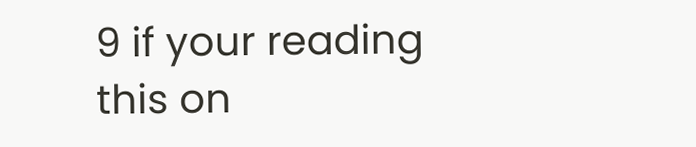9 if your reading this on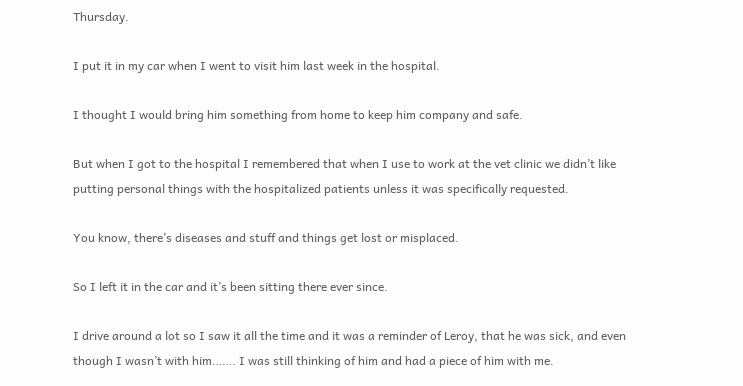Thursday.

I put it in my car when I went to visit him last week in the hospital.

I thought I would bring him something from home to keep him company and safe.

But when I got to the hospital I remembered that when I use to work at the vet clinic we didn’t like putting personal things with the hospitalized patients unless it was specifically requested.

You know, there’s diseases and stuff and things get lost or misplaced.

So I left it in the car and it’s been sitting there ever since.

I drive around a lot so I saw it all the time and it was a reminder of Leroy, that he was sick, and even though I wasn’t with him……. I was still thinking of him and had a piece of him with me.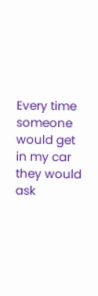Every time someone would get in my car they would ask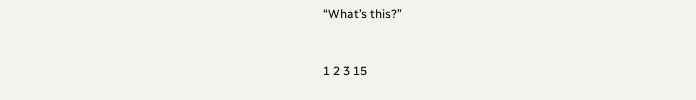“What’s this?”


1 2 3 15